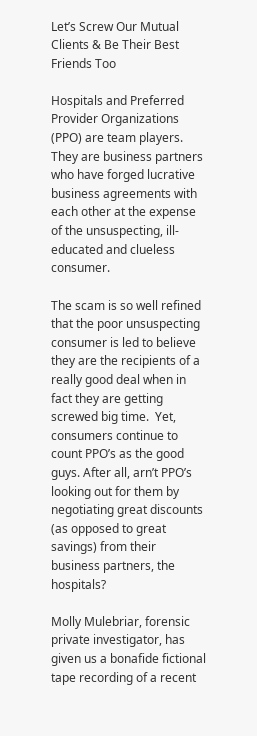Let’s Screw Our Mutual Clients & Be Their Best Friends Too

Hospitals and Preferred Provider Organizations (PPO) are team players. They are business partners who have forged lucrative business agreements with each other at the expense of the unsuspecting, ill-educated and clueless consumer.

The scam is so well refined that the poor unsuspecting consumer is led to believe they are the recipients of a really good deal when in fact they are getting screwed big time.  Yet, consumers continue to count PPO’s as the good guys. After all, arn’t PPO’s  looking out for them by negotiating great discounts (as opposed to great savings) from their business partners, the hospitals?

Molly Mulebriar, forensic private investigator, has given us a bonafide fictional tape recording of a recent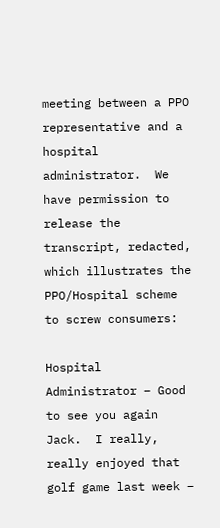meeting between a PPO representative and a hospital administrator.  We have permission to release the transcript, redacted, which illustrates the PPO/Hospital scheme to screw consumers:

Hospital Administrator – Good to see you again Jack.  I really, really enjoyed that golf game last week –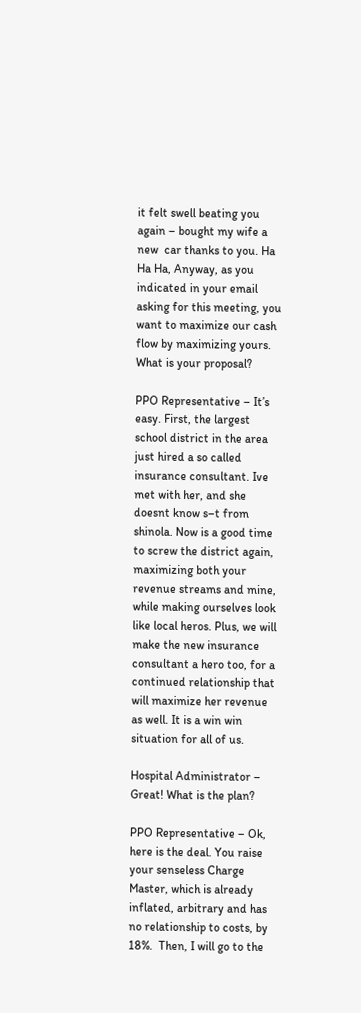it felt swell beating you again – bought my wife a new  car thanks to you. Ha Ha Ha, Anyway, as you indicated in your email asking for this meeting, you want to maximize our cash flow by maximizing yours. What is your proposal?

PPO Representative – It’s easy. First, the largest school district in the area just hired a so called insurance consultant. Ive met with her, and she doesnt know s–t from shinola. Now is a good time to screw the district again, maximizing both your revenue streams and mine, while making ourselves look like local heros. Plus, we will make the new insurance consultant a hero too, for a continued relationship that will maximize her revenue as well. It is a win win situation for all of us.

Hospital Administrator – Great! What is the plan?

PPO Representative – Ok, here is the deal. You raise your senseless Charge Master, which is already inflated, arbitrary and has no relationship to costs, by 18%.  Then, I will go to the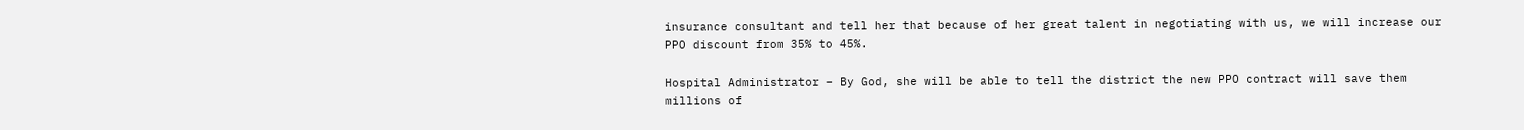insurance consultant and tell her that because of her great talent in negotiating with us, we will increase our PPO discount from 35% to 45%.

Hospital Administrator – By God, she will be able to tell the district the new PPO contract will save them millions of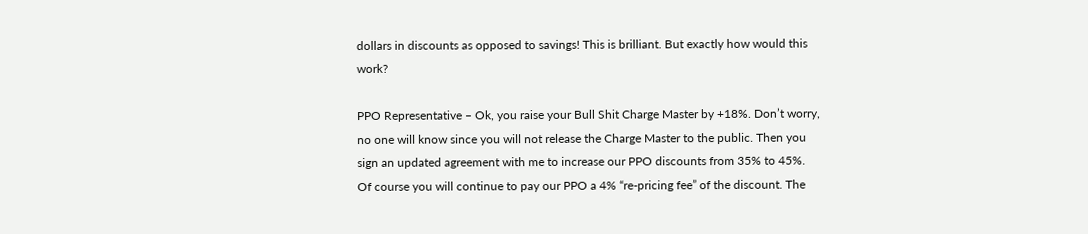dollars in discounts as opposed to savings! This is brilliant. But exactly how would this work?

PPO Representative – Ok, you raise your Bull Shit Charge Master by +18%. Don’t worry, no one will know since you will not release the Charge Master to the public. Then you sign an updated agreement with me to increase our PPO discounts from 35% to 45%. Of course you will continue to pay our PPO a 4% “re-pricing fee” of the discount. The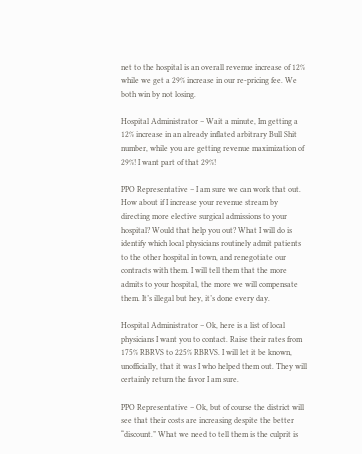net to the hospital is an overall revenue increase of 12% while we get a 29% increase in our re-pricing fee. We both win by not losing.

Hospital Administrator – Wait a minute, Im getting a 12% increase in an already inflated arbitrary Bull Shit number, while you are getting revenue maximization of 29%! I want part of that 29%!

PPO Representative – I am sure we can work that out. How about if I increase your revenue stream by directing more elective surgical admissions to your hospital? Would that help you out? What I will do is identify which local physicians routinely admit patients to the other hospital in town, and renegotiate our contracts with them. I will tell them that the more admits to your hospital, the more we will compensate them. It’s illegal but hey, it’s done every day.

Hospital Administrator – Ok, here is a list of local physicians I want you to contact. Raise their rates from 175% RBRVS to 225% RBRVS. I will let it be known, unofficially, that it was I who helped them out. They will certainly return the favor I am sure.

PPO Representative – Ok, but of course the district will see that their costs are increasing despite the better “discount.” What we need to tell them is the culprit is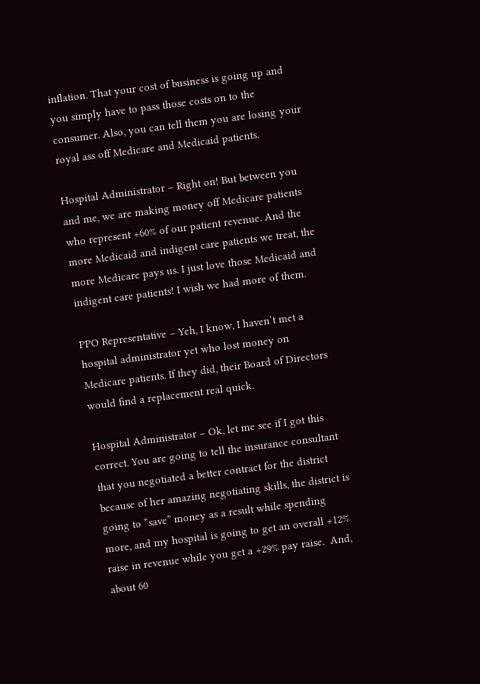inflation. That your cost of business is going up and you simply have to pass those costs on to the consumer. Also, you can tell them you are losing your royal ass off Medicare and Medicaid patients.

Hospital Administrator – Right on! But between you and me, we are making money off Medicare patients who represent +60% of our patient revenue. And the more Medicaid and indigent care patients we treat, the more Medicare pays us. I just love those Medicaid and indigent care patients! I wish we had more of them.

PPO Representative – Yeh, I know, I haven’t met a hospital administrator yet who lost money on Medicare patients. If they did, their Board of Directors would find a replacement real quick.

Hospital Administrator – Ok, let me see if I got this correct. You are going to tell the insurance consultant that you negotiated a better contract for the district because of her amazing negotiating skills, the district is going to “save” money as a result while spending more, and my hospital is going to get an overall +12% raise in revenue while you get a +29% pay raise.  And, about 60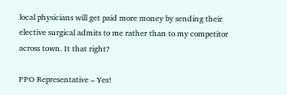local physicians will get paid more money by sending their elective surgical admits to me rather than to my competitor across town. It that right?

PPO Representative – Yes!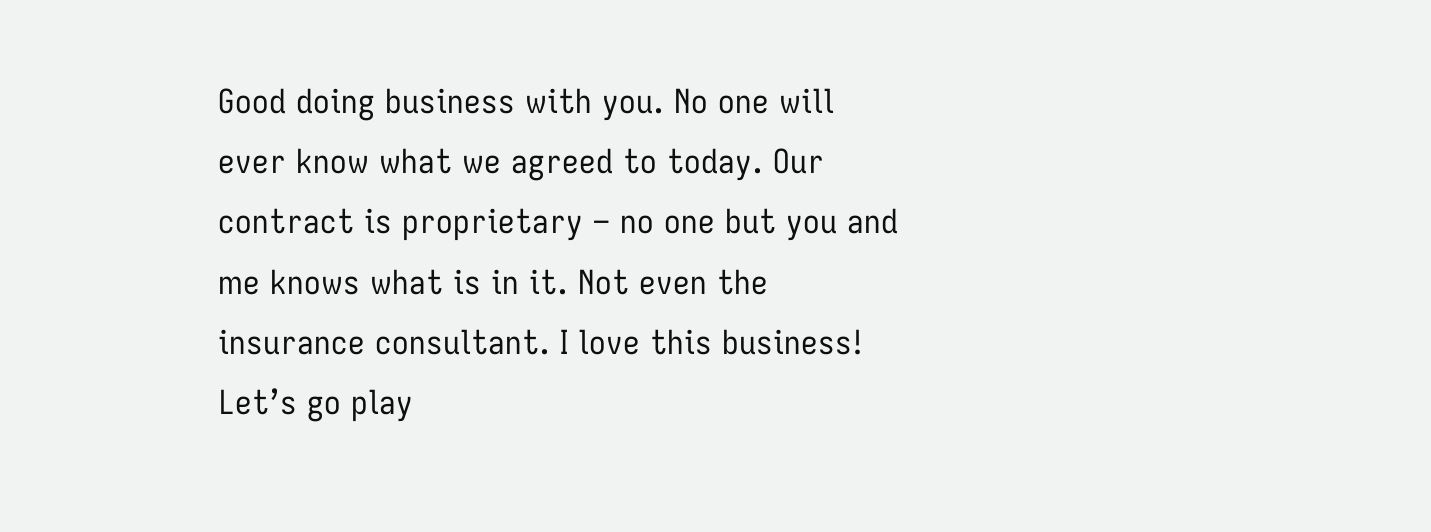Good doing business with you. No one will ever know what we agreed to today. Our contract is proprietary – no one but you and me knows what is in it. Not even the insurance consultant. I love this business! Let’s go play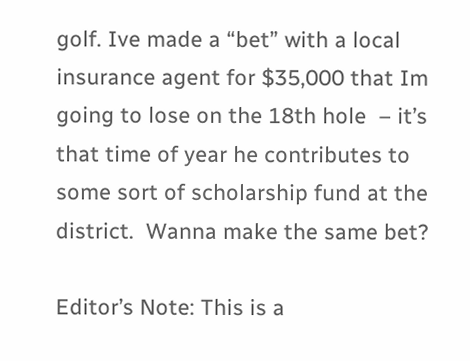golf. Ive made a “bet” with a local insurance agent for $35,000 that Im going to lose on the 18th hole  – it’s that time of year he contributes to some sort of scholarship fund at the district.  Wanna make the same bet?

Editor’s Note: This is a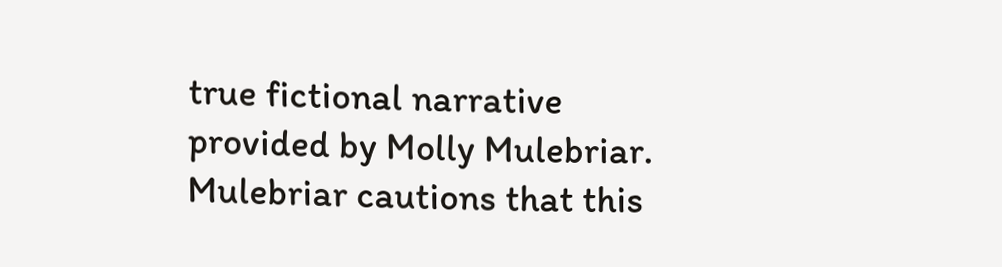true fictional narrative provided by Molly Mulebriar. Mulebriar cautions that this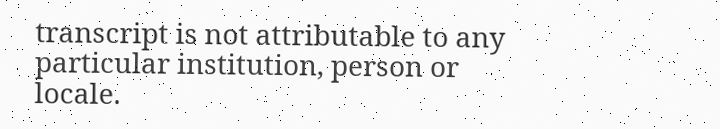transcript is not attributable to any particular institution, person or locale.